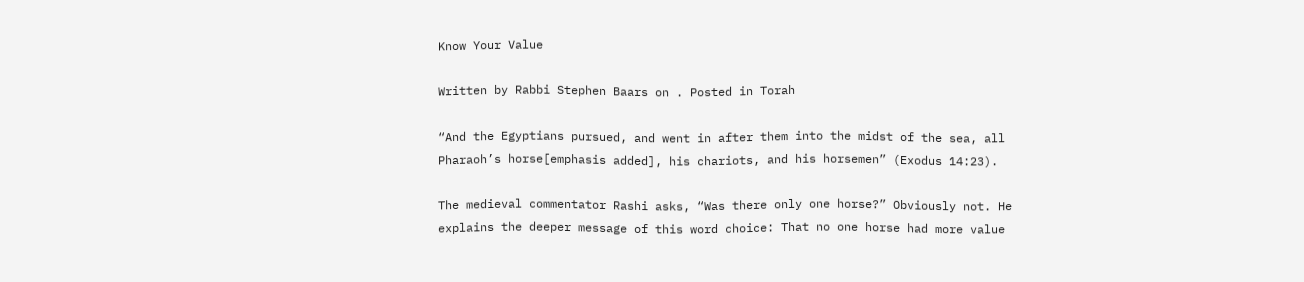Know Your Value

Written by Rabbi Stephen Baars on . Posted in Torah

“And the Egyptians pursued, and went in after them into the midst of the sea, all Pharaoh’s horse[emphasis added], his chariots, and his horsemen” (Exodus 14:23).

The medieval commentator Rashi asks, “Was there only one horse?” Obviously not. He explains the deeper message of this word choice: That no one horse had more value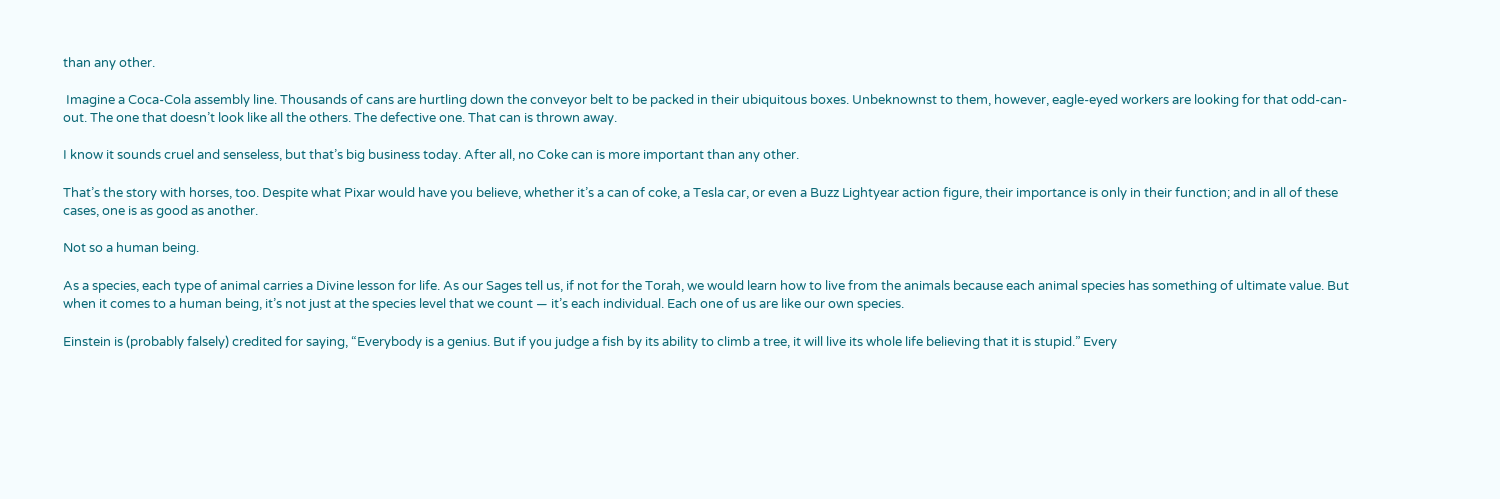than any other.

 Imagine a Coca-Cola assembly line. Thousands of cans are hurtling down the conveyor belt to be packed in their ubiquitous boxes. Unbeknownst to them, however, eagle-eyed workers are looking for that odd-can-out. The one that doesn’t look like all the others. The defective one. That can is thrown away.

I know it sounds cruel and senseless, but that’s big business today. After all, no Coke can is more important than any other.

That’s the story with horses, too. Despite what Pixar would have you believe, whether it’s a can of coke, a Tesla car, or even a Buzz Lightyear action figure, their importance is only in their function; and in all of these cases, one is as good as another.

Not so a human being.

As a species, each type of animal carries a Divine lesson for life. As our Sages tell us, if not for the Torah, we would learn how to live from the animals because each animal species has something of ultimate value. But when it comes to a human being, it’s not just at the species level that we count — it’s each individual. Each one of us are like our own species.

Einstein is (probably falsely) credited for saying, “Everybody is a genius. But if you judge a fish by its ability to climb a tree, it will live its whole life believing that it is stupid.” Every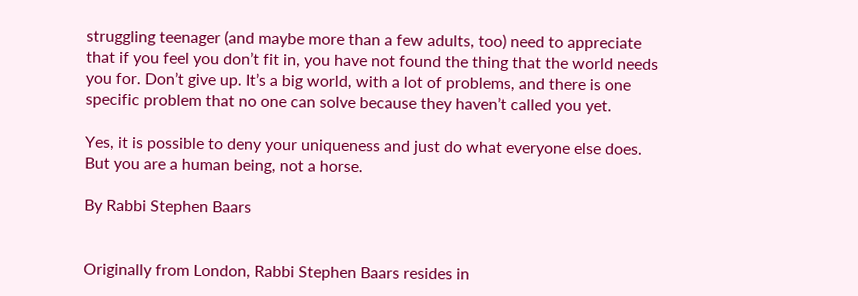struggling teenager (and maybe more than a few adults, too) need to appreciate that if you feel you don’t fit in, you have not found the thing that the world needs you for. Don’t give up. It’s a big world, with a lot of problems, and there is one specific problem that no one can solve because they haven’t called you yet.

Yes, it is possible to deny your uniqueness and just do what everyone else does. But you are a human being, not a horse.

By Rabbi Stephen Baars


Originally from London, Rabbi Stephen Baars resides in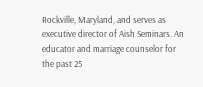Rockville, Maryland, and serves as executive director of Aish Seminars. An educator and marriage counselor for the past 25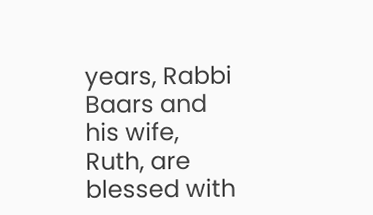years, Rabbi Baars and his wife, Ruth, are blessed with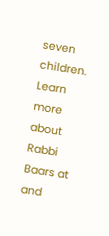seven children. Learn more about Rabbi Baars at  and